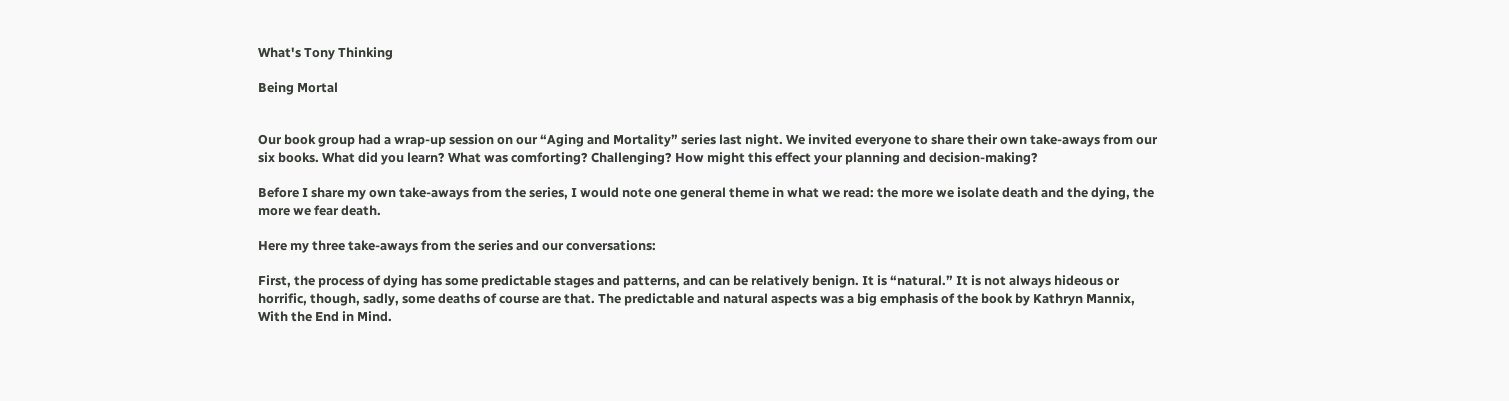What's Tony Thinking

Being Mortal


Our book group had a wrap-up session on our “Aging and Mortality” series last night. We invited everyone to share their own take-aways from our six books. What did you learn? What was comforting? Challenging? How might this effect your planning and decision-making?

Before I share my own take-aways from the series, I would note one general theme in what we read: the more we isolate death and the dying, the more we fear death.

Here my three take-aways from the series and our conversations:

First, the process of dying has some predictable stages and patterns, and can be relatively benign. It is “natural.” It is not always hideous or horrific, though, sadly, some deaths of course are that. The predictable and natural aspects was a big emphasis of the book by Kathryn Mannix, With the End in Mind.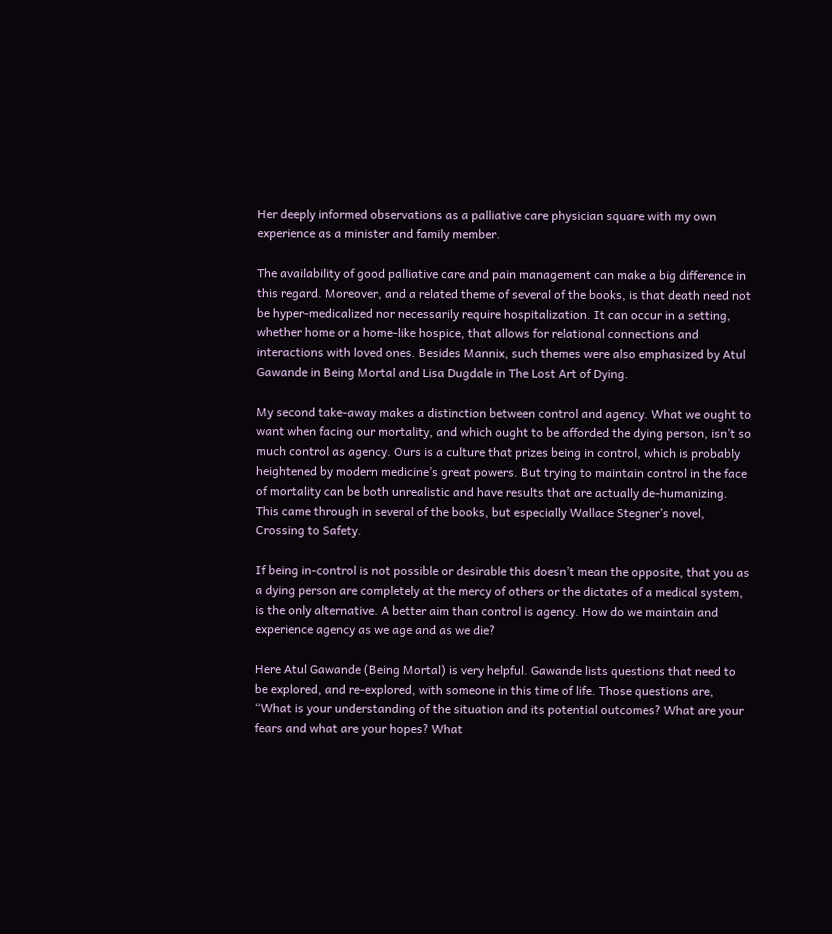Her deeply informed observations as a palliative care physician square with my own experience as a minister and family member.

The availability of good palliative care and pain management can make a big difference in this regard. Moreover, and a related theme of several of the books, is that death need not be hyper-medicalized nor necessarily require hospitalization. It can occur in a setting, whether home or a home-like hospice, that allows for relational connections and interactions with loved ones. Besides Mannix, such themes were also emphasized by Atul Gawande in Being Mortal and Lisa Dugdale in The Lost Art of Dying.

My second take-away makes a distinction between control and agency. What we ought to want when facing our mortality, and which ought to be afforded the dying person, isn’t so much control as agency. Ours is a culture that prizes being in control, which is probably heightened by modern medicine’s great powers. But trying to maintain control in the face of mortality can be both unrealistic and have results that are actually de-humanizing. This came through in several of the books, but especially Wallace Stegner’s novel, Crossing to Safety.

If being in-control is not possible or desirable this doesn’t mean the opposite, that you as a dying person are completely at the mercy of others or the dictates of a medical system, is the only alternative. A better aim than control is agency. How do we maintain and experience agency as we age and as we die?

Here Atul Gawande (Being Mortal) is very helpful. Gawande lists questions that need to be explored, and re-explored, with someone in this time of life. Those questions are, “What is your understanding of the situation and its potential outcomes? What are your fears and what are your hopes? What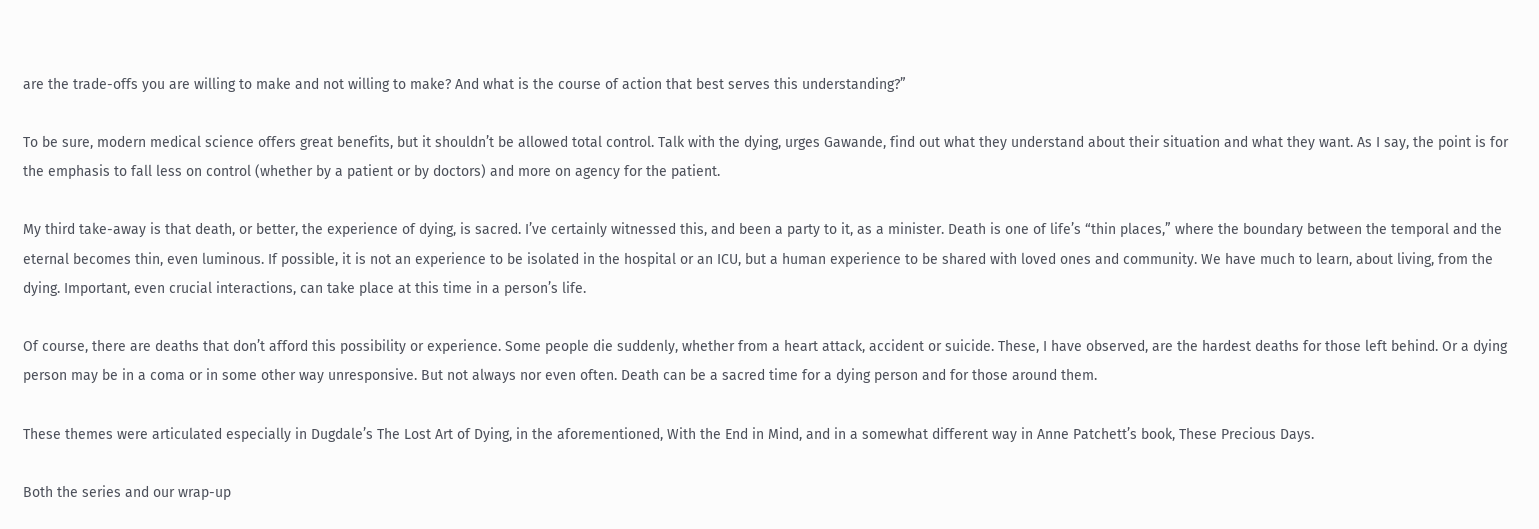are the trade-offs you are willing to make and not willing to make? And what is the course of action that best serves this understanding?”

To be sure, modern medical science offers great benefits, but it shouldn’t be allowed total control. Talk with the dying, urges Gawande, find out what they understand about their situation and what they want. As I say, the point is for the emphasis to fall less on control (whether by a patient or by doctors) and more on agency for the patient.

My third take-away is that death, or better, the experience of dying, is sacred. I’ve certainly witnessed this, and been a party to it, as a minister. Death is one of life’s “thin places,” where the boundary between the temporal and the eternal becomes thin, even luminous. If possible, it is not an experience to be isolated in the hospital or an ICU, but a human experience to be shared with loved ones and community. We have much to learn, about living, from the dying. Important, even crucial interactions, can take place at this time in a person’s life.

Of course, there are deaths that don’t afford this possibility or experience. Some people die suddenly, whether from a heart attack, accident or suicide. These, I have observed, are the hardest deaths for those left behind. Or a dying person may be in a coma or in some other way unresponsive. But not always nor even often. Death can be a sacred time for a dying person and for those around them.

These themes were articulated especially in Dugdale’s The Lost Art of Dying, in the aforementioned, With the End in Mind, and in a somewhat different way in Anne Patchett’s book, These Precious Days.

Both the series and our wrap-up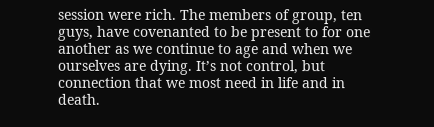session were rich. The members of group, ten guys, have covenanted to be present to for one another as we continue to age and when we ourselves are dying. It’s not control, but connection that we most need in life and in death.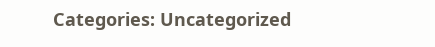Categories: Uncategorized